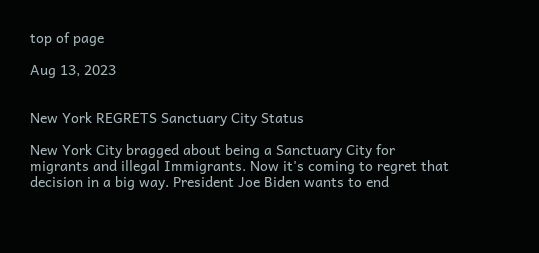top of page

Aug 13, 2023


New York REGRETS Sanctuary City Status

New York City bragged about being a Sanctuary City for migrants and illegal Immigrants. Now it's coming to regret that decision in a big way. President Joe Biden wants to end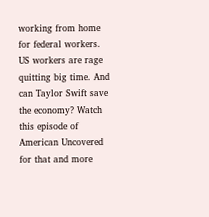working from home for federal workers. US workers are rage quitting big time. And can Taylor Swift save the economy? Watch this episode of American Uncovered for that and more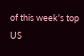of this week's top US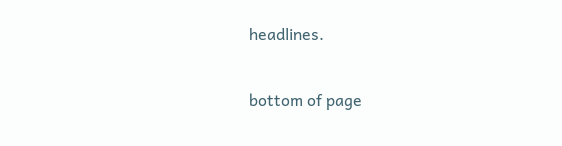headlines.


bottom of page